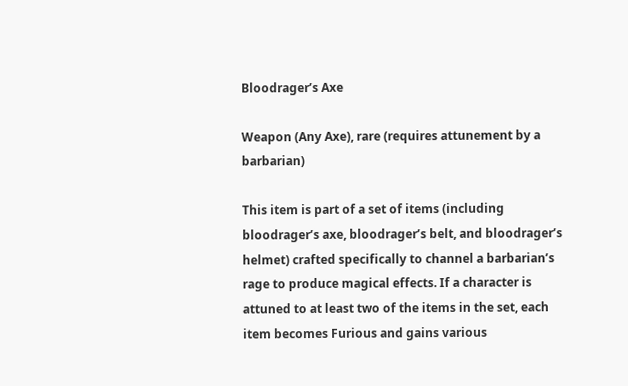Bloodrager’s Axe

Weapon (Any Axe), rare (requires attunement by a barbarian)

This item is part of a set of items (including bloodrager’s axe, bloodrager’s belt, and bloodrager’s helmet) crafted specifically to channel a barbarian’s rage to produce magical effects. If a character is attuned to at least two of the items in the set, each item becomes Furious and gains various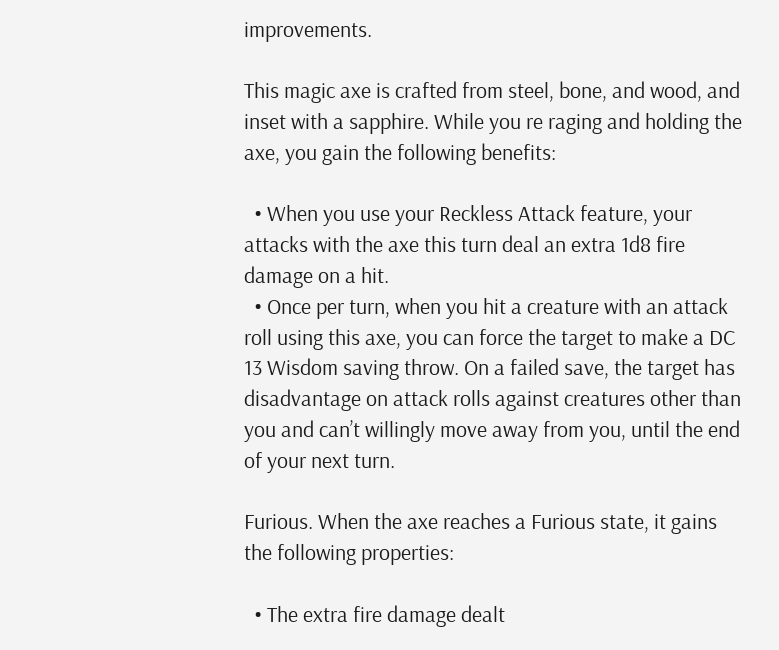improvements.

This magic axe is crafted from steel, bone, and wood, and inset with a sapphire. While you re raging and holding the axe, you gain the following benefits:

  • When you use your Reckless Attack feature, your attacks with the axe this turn deal an extra 1d8 fire damage on a hit.
  • Once per turn, when you hit a creature with an attack roll using this axe, you can force the target to make a DC 13 Wisdom saving throw. On a failed save, the target has disadvantage on attack rolls against creatures other than you and can’t willingly move away from you, until the end of your next turn.

Furious. When the axe reaches a Furious state, it gains the following properties:

  • The extra fire damage dealt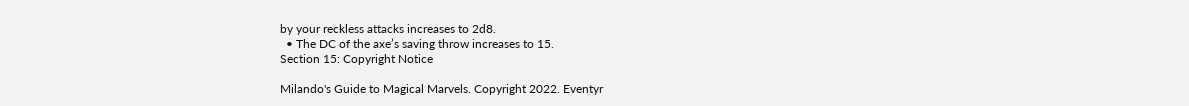by your reckless attacks increases to 2d8.
  • The DC of the axe’s saving throw increases to 15.
Section 15: Copyright Notice

Milando's Guide to Magical Marvels. Copyright 2022. Eventyr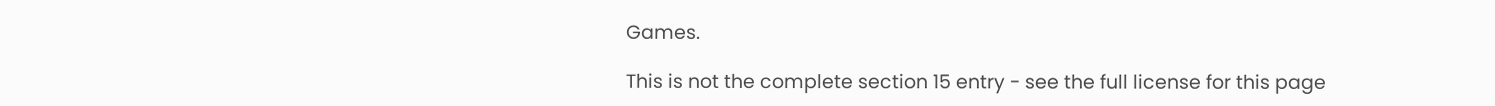Games.

This is not the complete section 15 entry - see the full license for this page